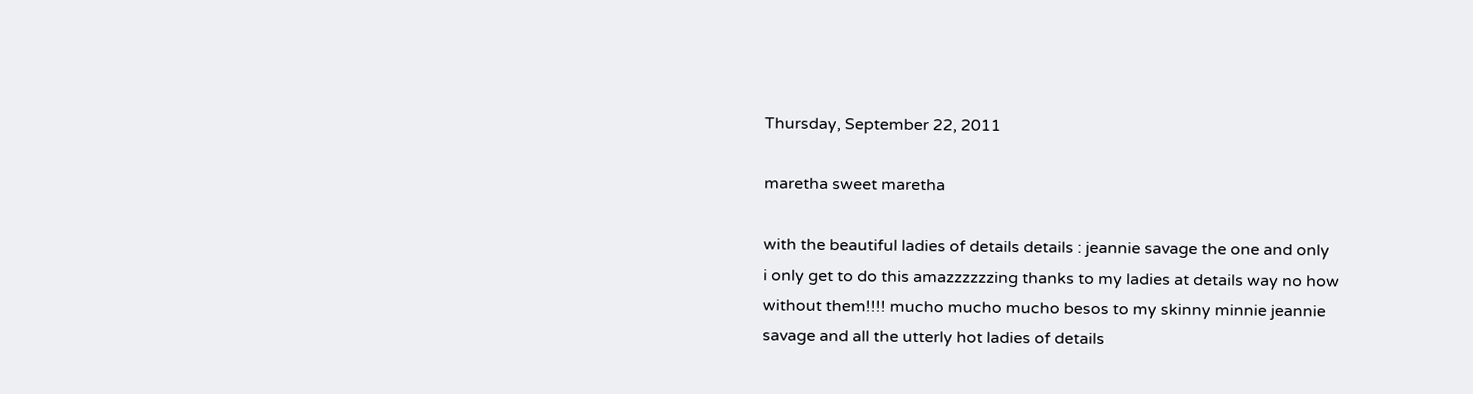Thursday, September 22, 2011

maretha sweet maretha

with the beautiful ladies of details details : jeannie savage the one and only
i only get to do this amazzzzzzing thanks to my ladies at details way no how without them!!!! mucho mucho mucho besos to my skinny minnie jeannie savage and all the utterly hot ladies of details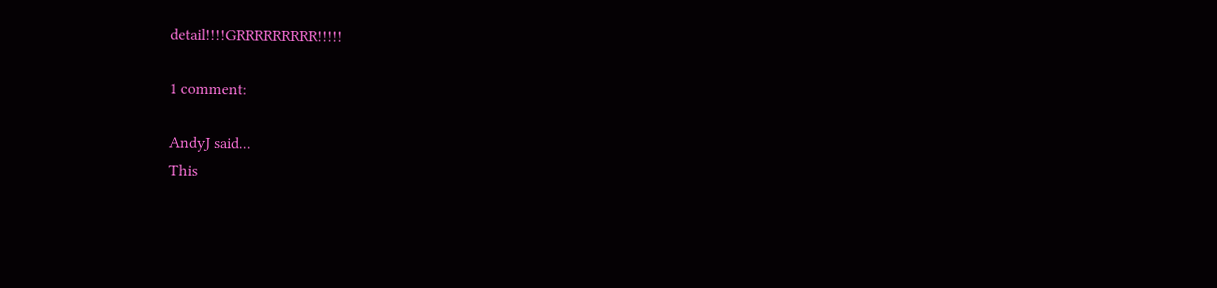detail!!!!GRRRRRRRRR!!!!!

1 comment:

AndyJ said...
This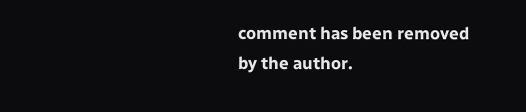comment has been removed by the author.